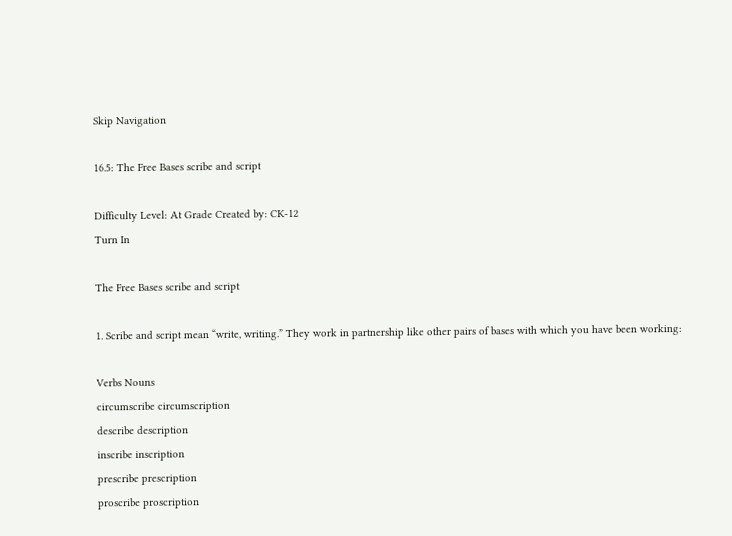Skip Navigation

16.5: The Free Bases scribe and script

Difficulty Level: At Grade Created by: CK-12
Turn In

The Free Bases scribe and script

1. Scribe and script mean “write, writing.” They work in partnership like other pairs of bases with which you have been working:

Verbs Nouns
circumscribe circumscription
describe description
inscribe inscription
prescribe prescription
proscribe proscription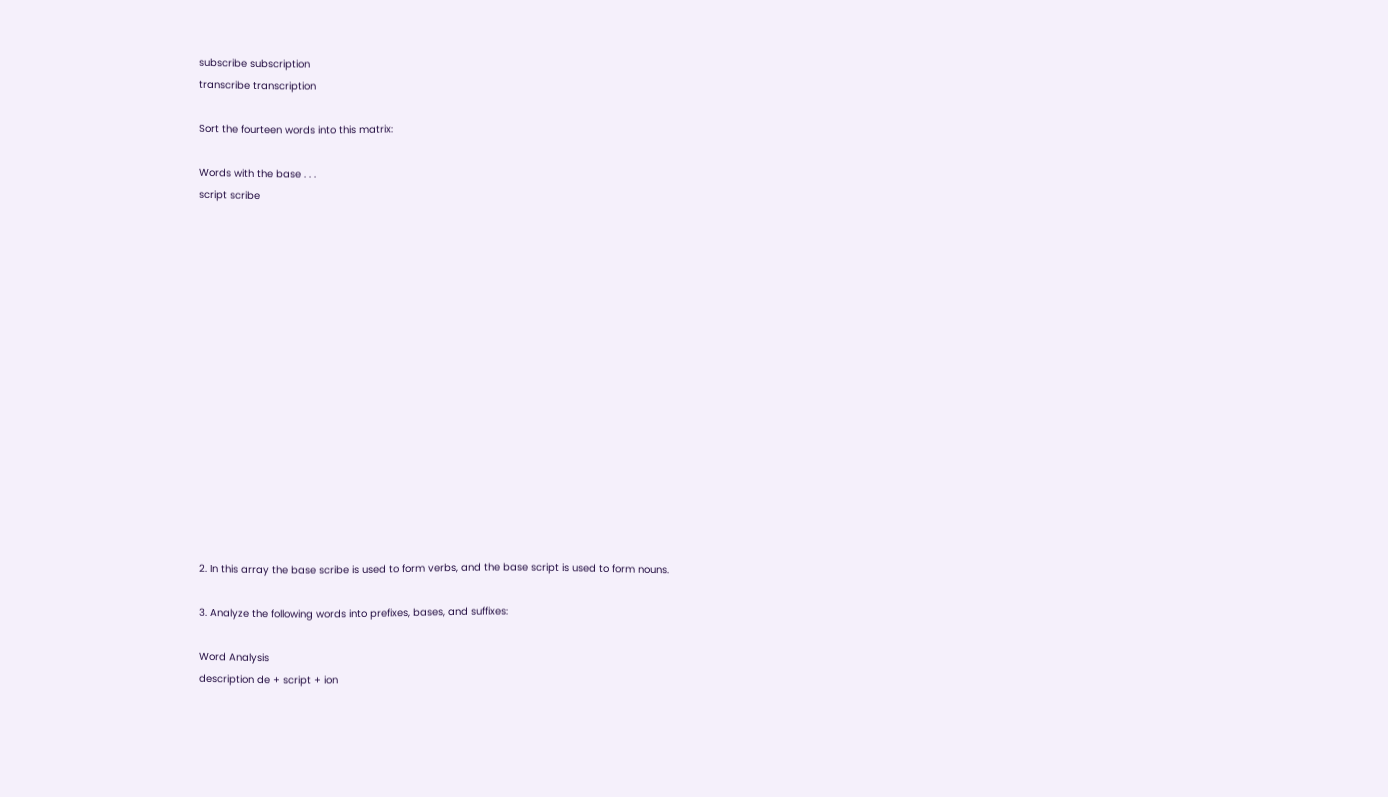subscribe subscription
transcribe transcription

Sort the fourteen words into this matrix:

Words with the base . . .
script scribe
















2. In this array the base scribe is used to form verbs, and the base script is used to form nouns.

3. Analyze the following words into prefixes, bases, and suffixes:

Word Analysis
description de + script + ion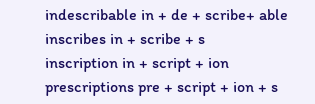indescribable in + de + scribe+ able
inscribes in + scribe + s
inscription in + script + ion
prescriptions pre + script + ion + s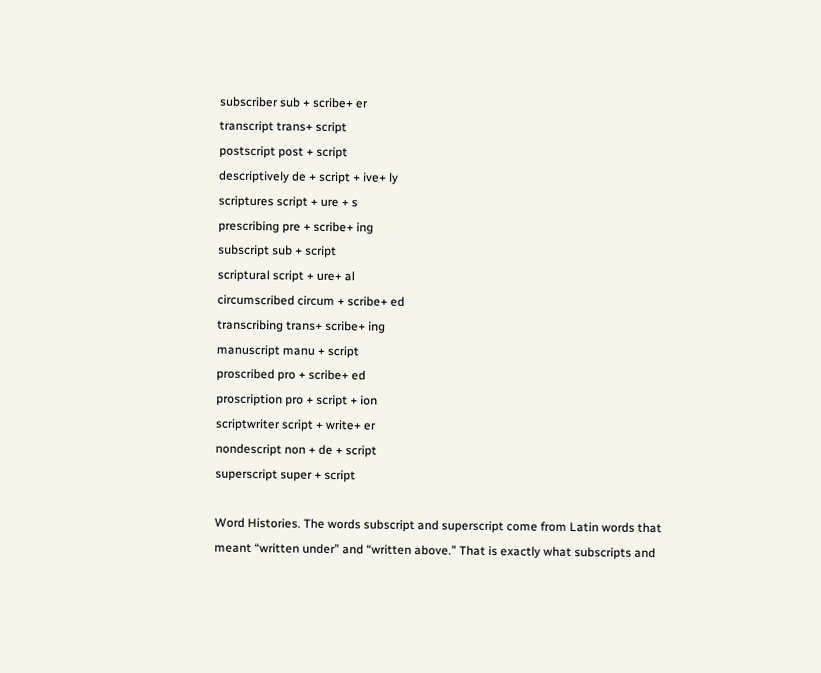subscriber sub + scribe+ er
transcript trans+ script
postscript post + script
descriptively de + script + ive+ ly
scriptures script + ure + s
prescribing pre + scribe+ ing
subscript sub + script
scriptural script + ure+ al
circumscribed circum + scribe+ ed
transcribing trans+ scribe+ ing
manuscript manu + script
proscribed pro + scribe+ ed
proscription pro + script + ion
scriptwriter script + write+ er
nondescript non + de + script
superscript super + script

Word Histories. The words subscript and superscript come from Latin words that meant “written under” and “written above.” That is exactly what subscripts and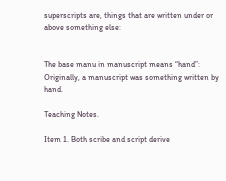superscripts are, things that are written under or above something else:


The base manu in manuscript means “hand”: Originally, a manuscript was something written by hand.

Teaching Notes.

Item 1. Both scribe and script derive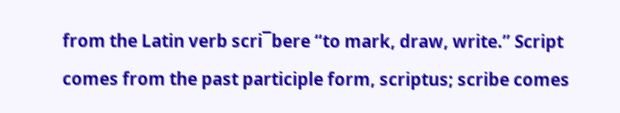from the Latin verb scri¯bere “to mark, draw, write.” Script comes from the past participle form, scriptus; scribe comes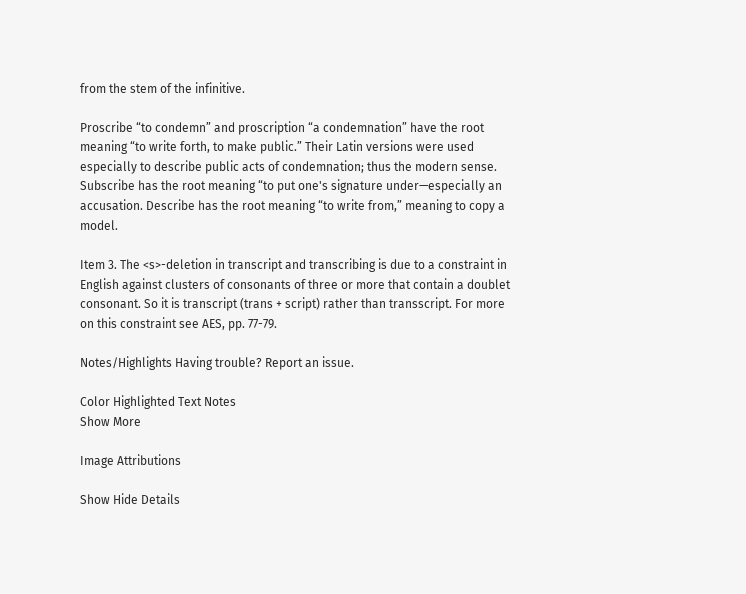from the stem of the infinitive.

Proscribe “to condemn” and proscription “a condemnation” have the root meaning “to write forth, to make public.” Their Latin versions were used especially to describe public acts of condemnation; thus the modern sense. Subscribe has the root meaning “to put one's signature under—especially an accusation. Describe has the root meaning “to write from,” meaning to copy a model.

Item 3. The <s>-deletion in transcript and transcribing is due to a constraint in English against clusters of consonants of three or more that contain a doublet consonant. So it is transcript (trans + script) rather than transscript. For more on this constraint see AES, pp. 77-79.

Notes/Highlights Having trouble? Report an issue.

Color Highlighted Text Notes
Show More

Image Attributions

Show Hide Details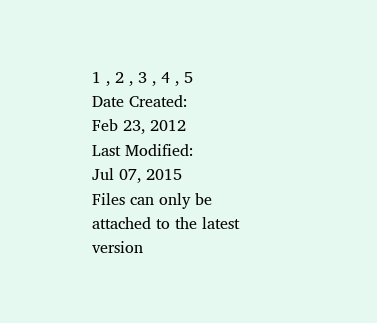1 , 2 , 3 , 4 , 5
Date Created:
Feb 23, 2012
Last Modified:
Jul 07, 2015
Files can only be attached to the latest version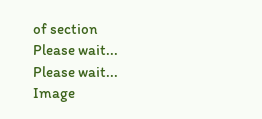of section
Please wait...
Please wait...
Image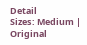Detail
Sizes: Medium | Original